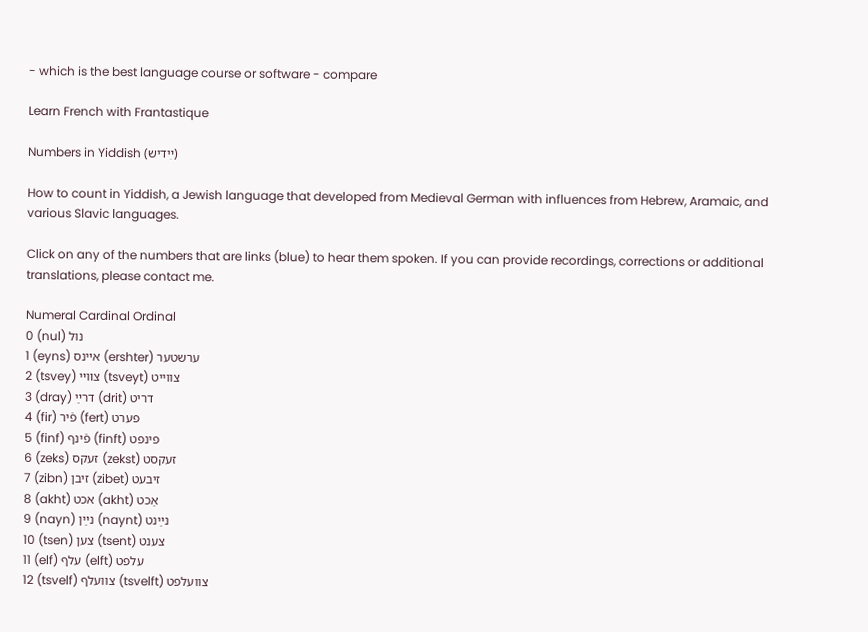- which is the best language course or software - compare

Learn French with Frantastique

Numbers in Yiddish (ײִדיש)

How to count in Yiddish, a Jewish language that developed from Medieval German with influences from Hebrew, Aramaic, and various Slavic languages.

Click on any of the numbers that are links (blue) to hear them spoken. If you can provide recordings, corrections or additional translations, please contact me.

Numeral Cardinal Ordinal
0 (nul) נול
1 (eyns) אײנס (ershter) ערשטער
2 (tsvey) צװײ (tsveyt) צווייט
3 (dray) דרײַ (drit) דריט
4 (fir) פֿיר (fert) פערט
5 (finf) פֿינף (finft) פינפט
6 (zeks) זעקס (zekst) זעקסט
7 (zibn) זיבן (zibet) זיבעט
8 (akht) אכט (akht) אַכט
9 (nayn) נײַן (naynt) נײַנט
10 (tsen) צען (tsent) צענט
11 (elf) עלף (elft) עלפט
12 (tsvelf) צוועלף (tsvelft) צוועלפט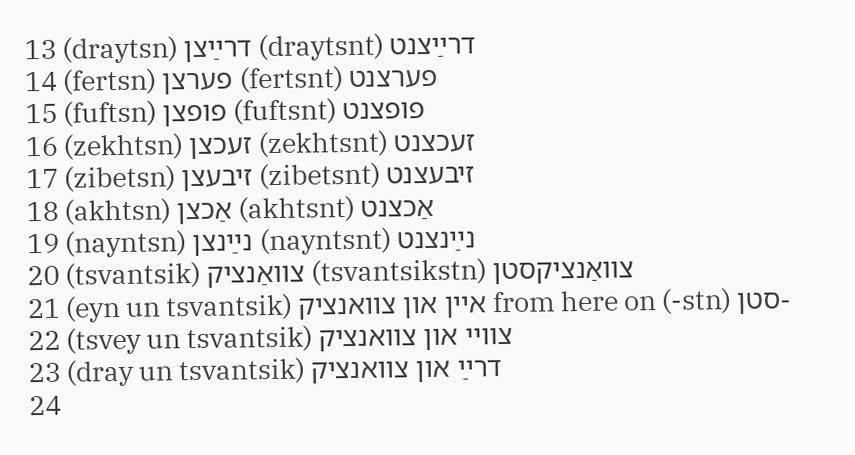13 (draytsn) דרײַצן (draytsnt) דרײַצנט
14 (fertsn) פערצן (fertsnt) פערצנט
15 (fuftsn) פופצן (fuftsnt) פופצנט
16 (zekhtsn) זעכצן (zekhtsnt) זעכצנט
17 (zibetsn) זיבעצן (zibetsnt) זיבעצנט
18 (akhtsn) אַכצן (akhtsnt) אַכצנט
19 (nayntsn) נײַנצן (nayntsnt) נײַנצנט
20 (tsvantsik) צוואַנציק (tsvantsikstn) צוואַנציקסטן
21 (eyn un tsvantsik) איין און צוואנציק from here on (-stn) סטן-
22 (tsvey un tsvantsik) צוויי און צוואנציק
23 (dray un tsvantsik) דרײַ און צוואנציק
24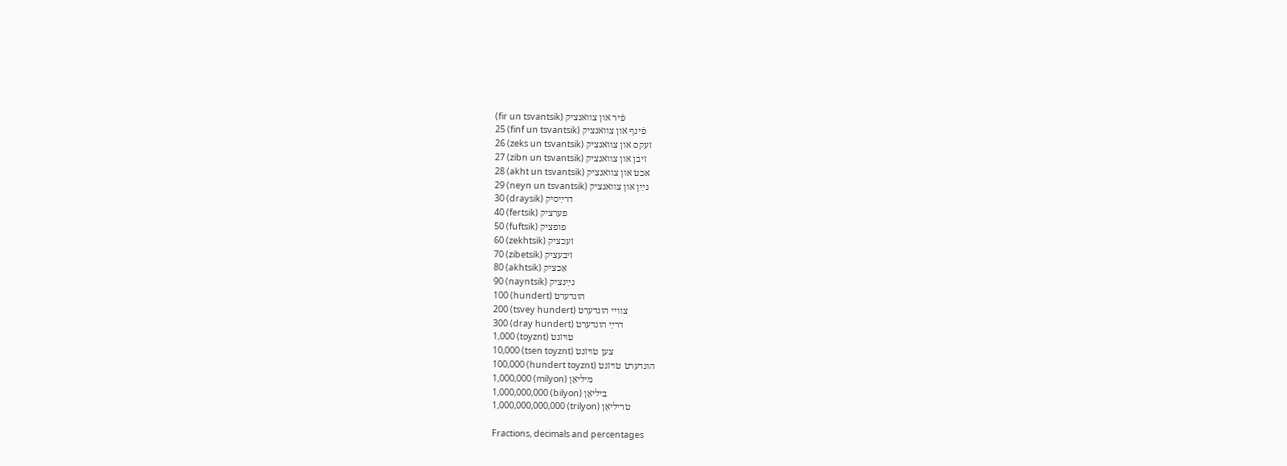(fir un tsvantsik) פֿיר און צוואנציק
25 (finf un tsvantsik) פֿינף און צוואנציק
26 (zeks un tsvantsik) זעקס און צוואנציק
27 (zibn un tsvantsik) זיבן און צוואנציק
28 (akht un tsvantsik) אכט און צוואנציק
29 (neyn un tsvantsik) נײַן און צוואנציק
30 (draysik) דרײַסיק
40 (fertsik) פערציק
50 (fuftsik) פופציק
60 (zekhtsik) זעכציק
70 (zibetsik) זיבעציק
80 (akhtsik) אַכציק
90 (nayntsik) נײַנציק
100 (hundert) הונדערט
200 (tsvey hundert) צװײ הונדערט
300 (dray hundert) דרײַ הונדערט
1,000 (toyznt) טויזנט
10,000 (tsen toyznt) צען טויזנט
100,000 (hundert toyznt) הונדערט טויזנט
1,000,000 (milyon) מיליאָן
1,000,000,000 (bilyon) ביליאָן
1,000,000,000,000 (trilyon) טריליאָן

Fractions, decimals and percentages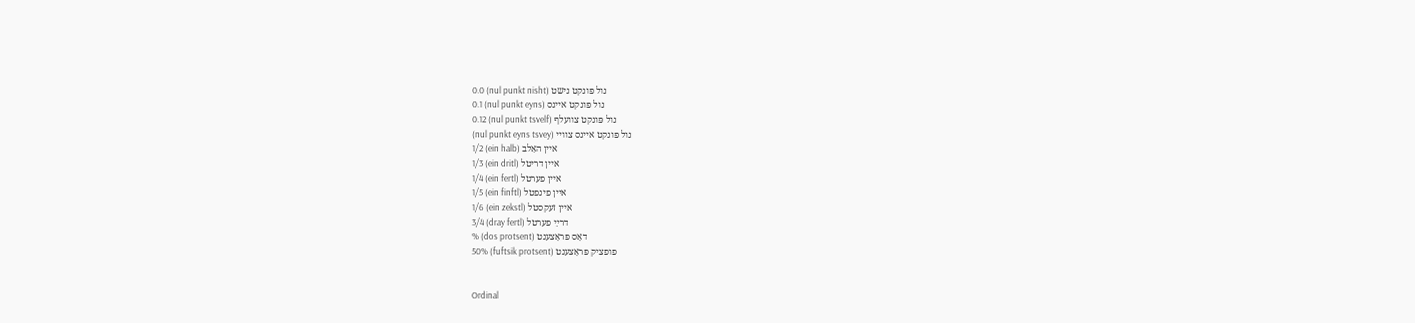0.0 (nul punkt nisht) נול פּונקט נישט
0.1 (nul punkt eyns) נול פּונקט אײנס
0.12 (nul punkt tsvelf) נול פּונקט צוועלף
(nul punkt eyns tsvey) נול פּונקט אײנס צװײ
1/2 (ein halb) איין האַלב
1/3 (ein dritl) איין דריטל
1/4 (ein fertl) איין פערטל
1/5 (ein finftl) איין פינפטל
1/6 (ein zekstl) איין זעקסטל
3/4 (dray fertl) דרײַ פערטל
% (dos protsent) דאָס פּראָצענט
50% (fuftsik protsent) פופציק פּראָצענט


Ordinal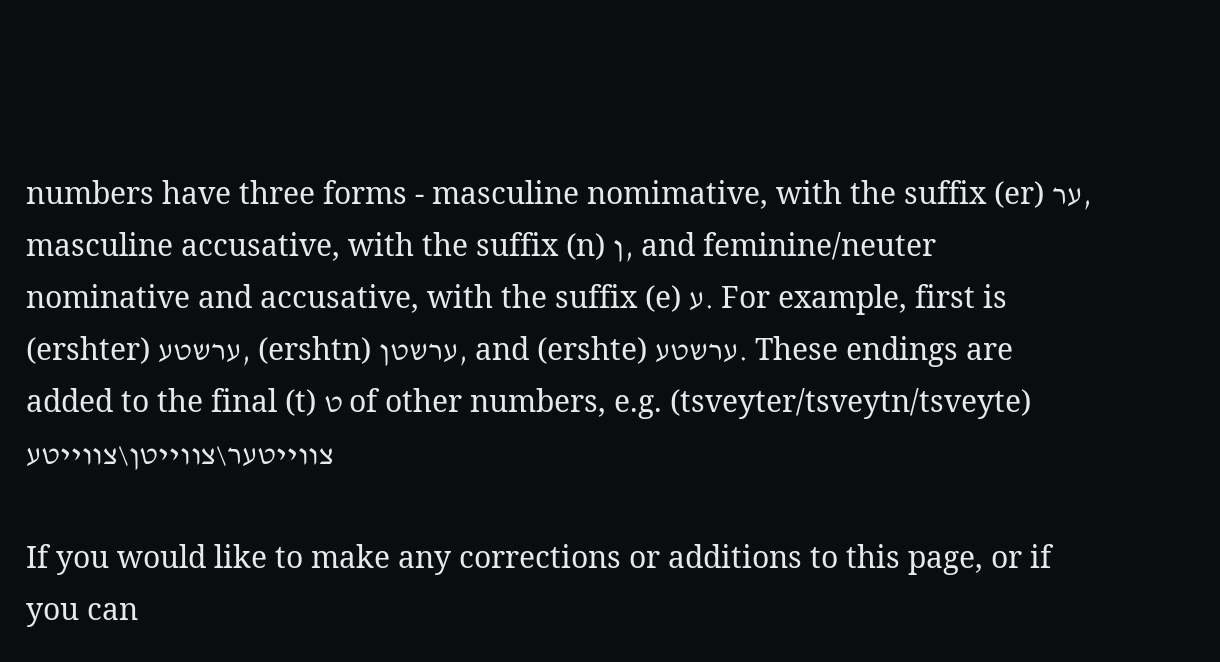numbers have three forms - masculine nomimative, with the suffix (er) ער, masculine accusative, with the suffix (n) ן, and feminine/neuter nominative and accusative, with the suffix (e) ע. For example, first is (ershter) ערשטע, (ershtn) ערשטן, and (ershte) ערשטע. These endings are added to the final (t) ט of other numbers, e.g. (tsveyter/tsveytn/tsveyte) צווייטער\צווייטן\צווייטע

If you would like to make any corrections or additions to this page, or if you can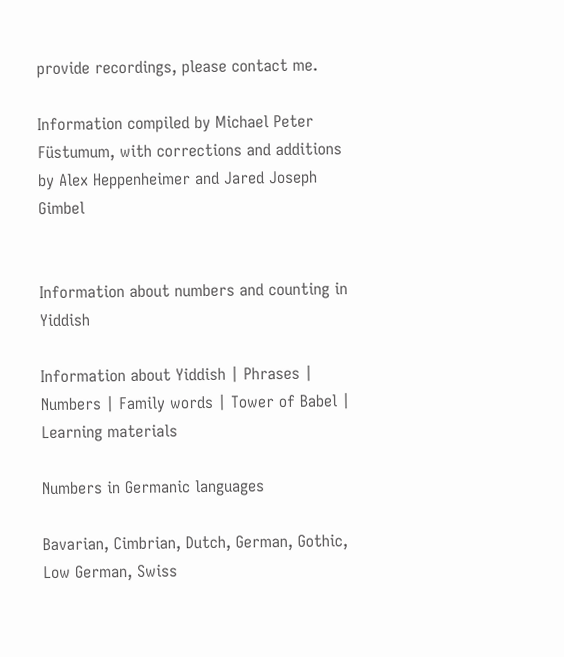provide recordings, please contact me.

Information compiled by Michael Peter Füstumum, with corrections and additions by Alex Heppenheimer and Jared Joseph Gimbel


Information about numbers and counting in Yiddish

Information about Yiddish | Phrases | Numbers | Family words | Tower of Babel | Learning materials

Numbers in Germanic languages

Bavarian, Cimbrian, Dutch, German, Gothic, Low German, Swiss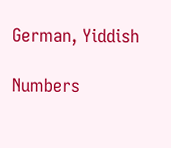German, Yiddish

Numbers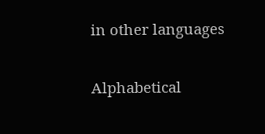in other languages

Alphabetical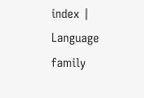index | Language family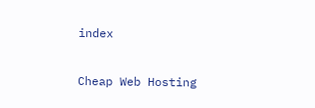index

Cheap Web Hosting